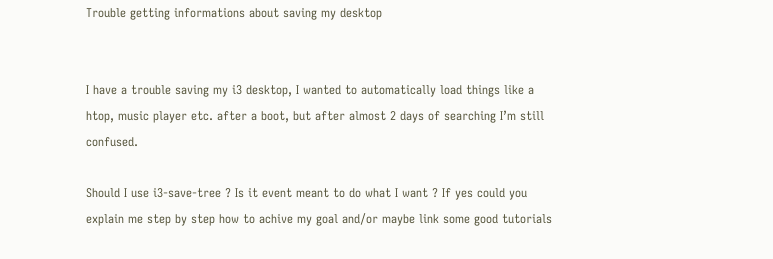Trouble getting informations about saving my desktop


I have a trouble saving my i3 desktop, I wanted to automatically load things like a htop, music player etc. after a boot, but after almost 2 days of searching I’m still confused.

Should I use i3-save-tree ? Is it event meant to do what I want ? If yes could you explain me step by step how to achive my goal and/or maybe link some good tutorials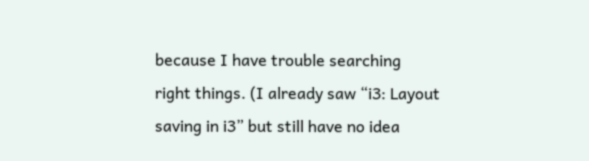because I have trouble searching right things. (I already saw “i3: Layout saving in i3” but still have no idea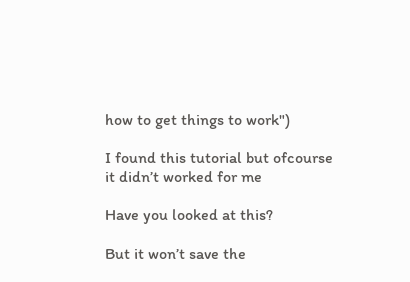how to get things to work")

I found this tutorial but ofcourse it didn’t worked for me

Have you looked at this?

But it won’t save the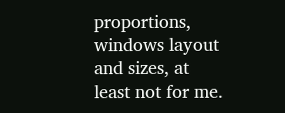proportions, windows layout and sizes, at least not for me.